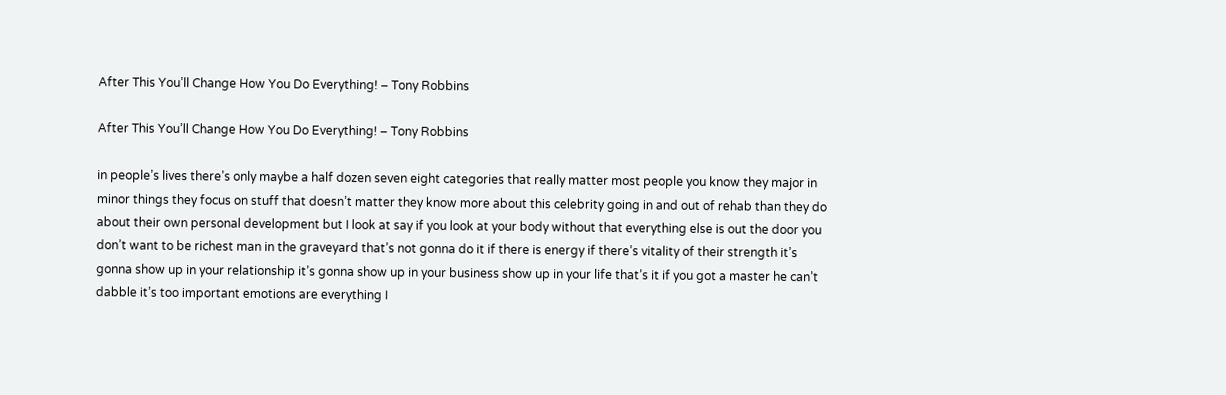After This You’ll Change How You Do Everything! – Tony Robbins

After This You’ll Change How You Do Everything! – Tony Robbins

in people’s lives there’s only maybe a half dozen seven eight categories that really matter most people you know they major in minor things they focus on stuff that doesn’t matter they know more about this celebrity going in and out of rehab than they do about their own personal development but I look at say if you look at your body without that everything else is out the door you don’t want to be richest man in the graveyard that’s not gonna do it if there is energy if there’s vitality of their strength it’s gonna show up in your relationship it’s gonna show up in your business show up in your life that’s it if you got a master he can’t dabble it’s too important emotions are everything I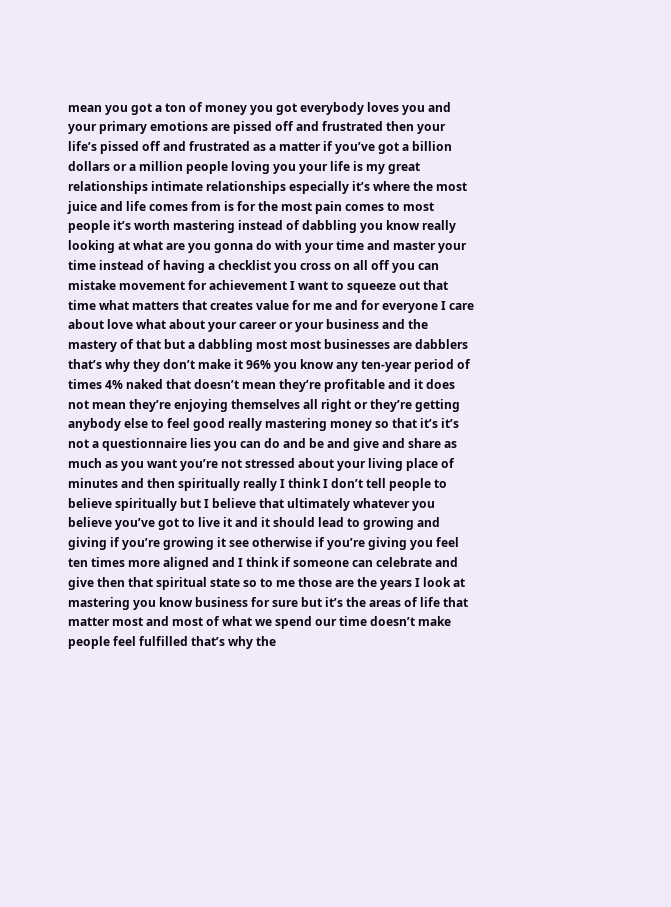mean you got a ton of money you got everybody loves you and your primary emotions are pissed off and frustrated then your life’s pissed off and frustrated as a matter if you’ve got a billion dollars or a million people loving you your life is my great relationships intimate relationships especially it’s where the most juice and life comes from is for the most pain comes to most people it’s worth mastering instead of dabbling you know really looking at what are you gonna do with your time and master your time instead of having a checklist you cross on all off you can mistake movement for achievement I want to squeeze out that time what matters that creates value for me and for everyone I care about love what about your career or your business and the mastery of that but a dabbling most most businesses are dabblers that’s why they don’t make it 96% you know any ten-year period of times 4% naked that doesn’t mean they’re profitable and it does not mean they’re enjoying themselves all right or they’re getting anybody else to feel good really mastering money so that it’s it’s not a questionnaire lies you can do and be and give and share as much as you want you’re not stressed about your living place of minutes and then spiritually really I think I don’t tell people to believe spiritually but I believe that ultimately whatever you believe you’ve got to live it and it should lead to growing and giving if you’re growing it see otherwise if you’re giving you feel ten times more aligned and I think if someone can celebrate and give then that spiritual state so to me those are the years I look at mastering you know business for sure but it’s the areas of life that matter most and most of what we spend our time doesn’t make people feel fulfilled that’s why the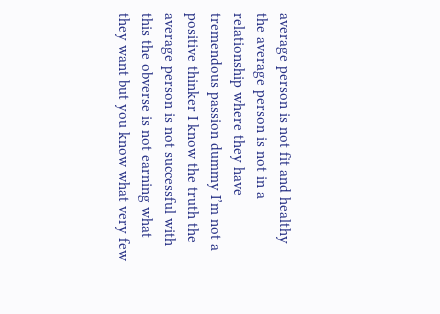average person is not fit and healthy the average person is not in a relationship where they have tremendous passion dummy I’m not a positive thinker I know the truth the average person is not successful with this the obverse is not earning what they want but you know what very few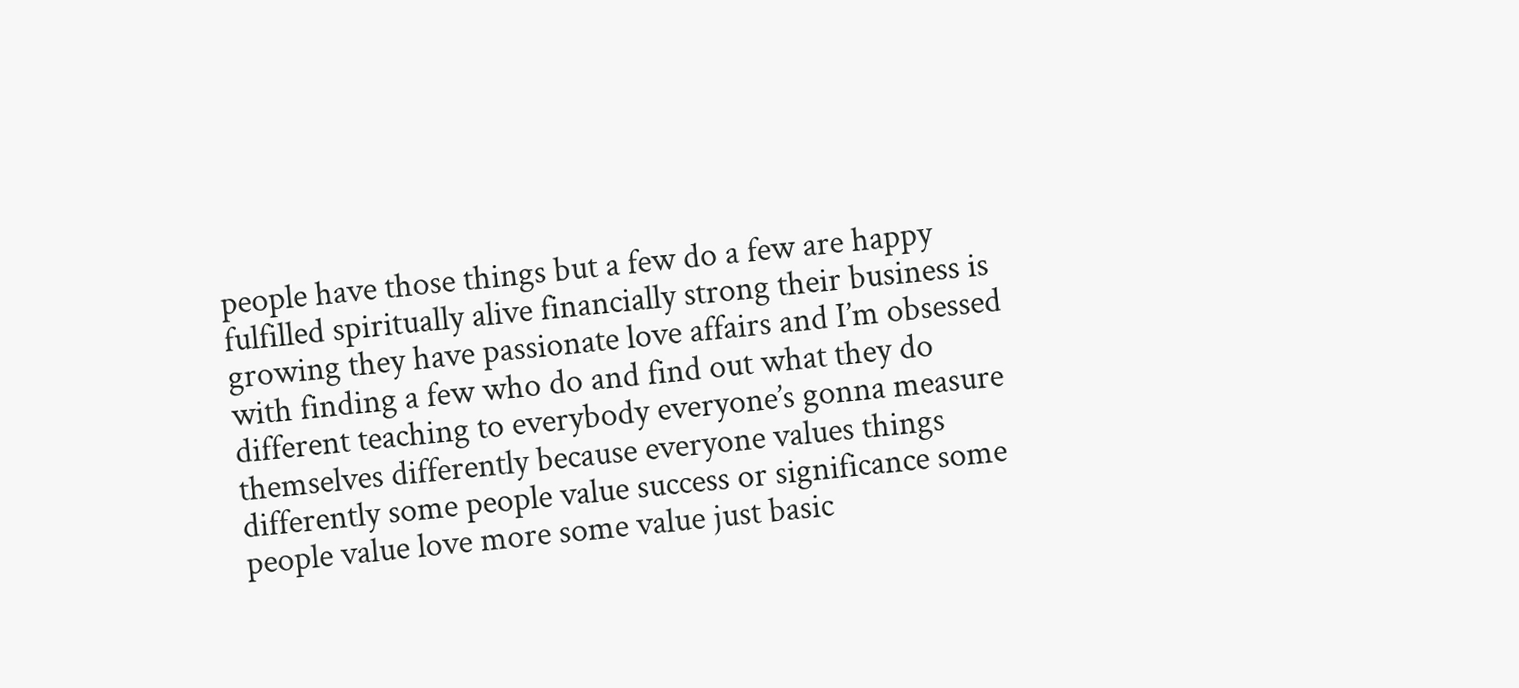people have those things but a few do a few are happy fulfilled spiritually alive financially strong their business is growing they have passionate love affairs and I’m obsessed with finding a few who do and find out what they do different teaching to everybody everyone’s gonna measure themselves differently because everyone values things differently some people value success or significance some people value love more some value just basic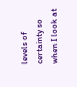levels of certainty so when I look at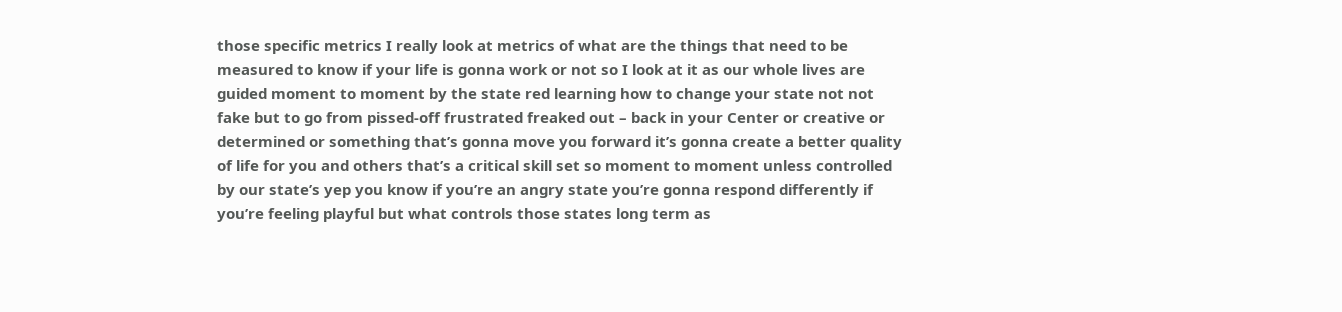those specific metrics I really look at metrics of what are the things that need to be measured to know if your life is gonna work or not so I look at it as our whole lives are guided moment to moment by the state red learning how to change your state not not fake but to go from pissed-off frustrated freaked out – back in your Center or creative or determined or something that’s gonna move you forward it’s gonna create a better quality of life for you and others that’s a critical skill set so moment to moment unless controlled by our state’s yep you know if you’re an angry state you’re gonna respond differently if you’re feeling playful but what controls those states long term as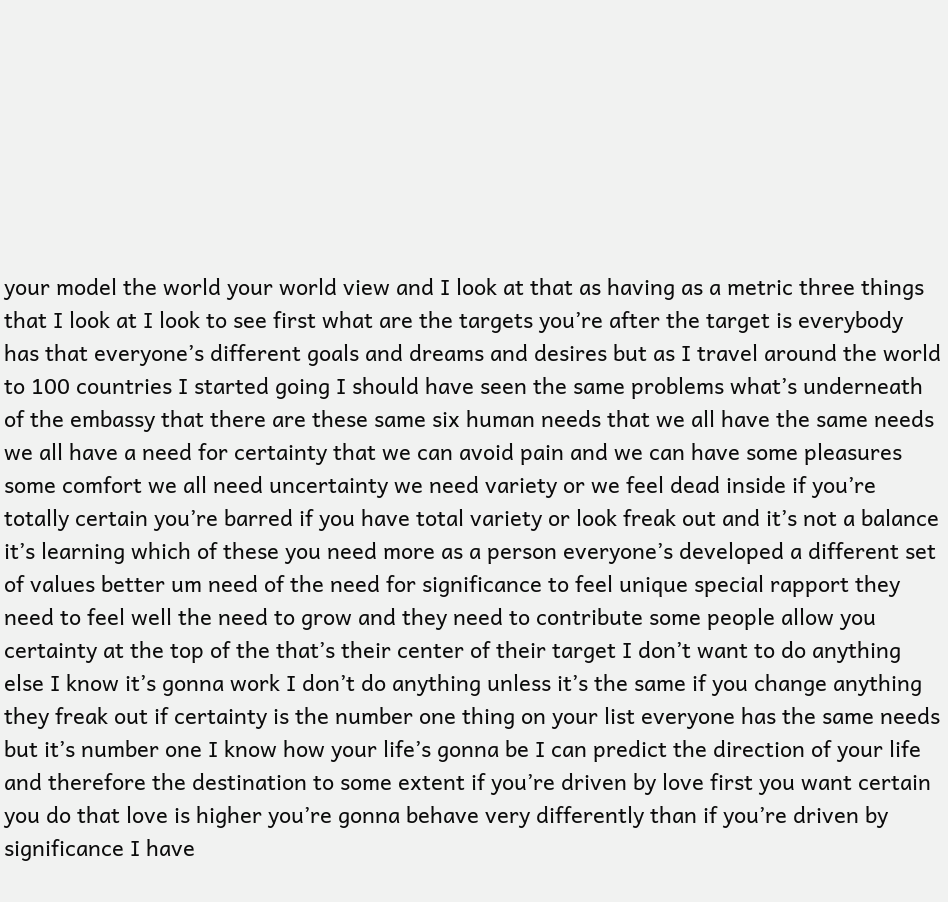your model the world your world view and I look at that as having as a metric three things that I look at I look to see first what are the targets you’re after the target is everybody has that everyone’s different goals and dreams and desires but as I travel around the world to 100 countries I started going I should have seen the same problems what’s underneath of the embassy that there are these same six human needs that we all have the same needs we all have a need for certainty that we can avoid pain and we can have some pleasures some comfort we all need uncertainty we need variety or we feel dead inside if you’re totally certain you’re barred if you have total variety or look freak out and it’s not a balance it’s learning which of these you need more as a person everyone’s developed a different set of values better um need of the need for significance to feel unique special rapport they need to feel well the need to grow and they need to contribute some people allow you certainty at the top of the that’s their center of their target I don’t want to do anything else I know it’s gonna work I don’t do anything unless it’s the same if you change anything they freak out if certainty is the number one thing on your list everyone has the same needs but it’s number one I know how your life’s gonna be I can predict the direction of your life and therefore the destination to some extent if you’re driven by love first you want certain you do that love is higher you’re gonna behave very differently than if you’re driven by significance I have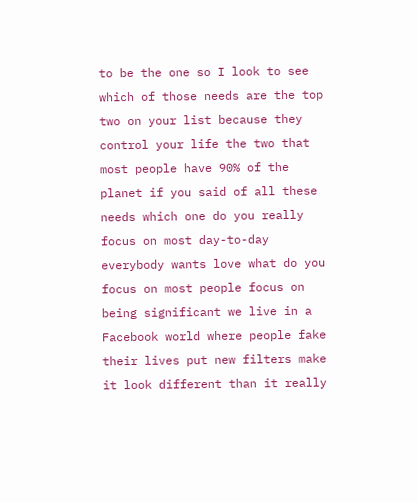to be the one so I look to see which of those needs are the top two on your list because they control your life the two that most people have 90% of the planet if you said of all these needs which one do you really focus on most day-to-day everybody wants love what do you focus on most people focus on being significant we live in a Facebook world where people fake their lives put new filters make it look different than it really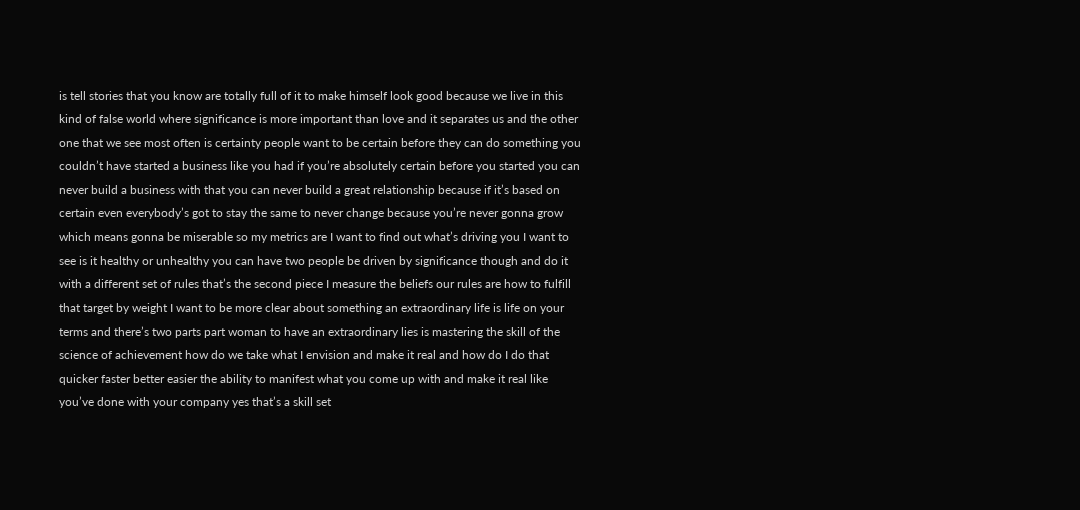is tell stories that you know are totally full of it to make himself look good because we live in this kind of false world where significance is more important than love and it separates us and the other one that we see most often is certainty people want to be certain before they can do something you couldn’t have started a business like you had if you’re absolutely certain before you started you can never build a business with that you can never build a great relationship because if it’s based on certain even everybody’s got to stay the same to never change because you’re never gonna grow which means gonna be miserable so my metrics are I want to find out what’s driving you I want to see is it healthy or unhealthy you can have two people be driven by significance though and do it with a different set of rules that’s the second piece I measure the beliefs our rules are how to fulfill that target by weight I want to be more clear about something an extraordinary life is life on your terms and there’s two parts part woman to have an extraordinary lies is mastering the skill of the science of achievement how do we take what I envision and make it real and how do I do that quicker faster better easier the ability to manifest what you come up with and make it real like you’ve done with your company yes that’s a skill set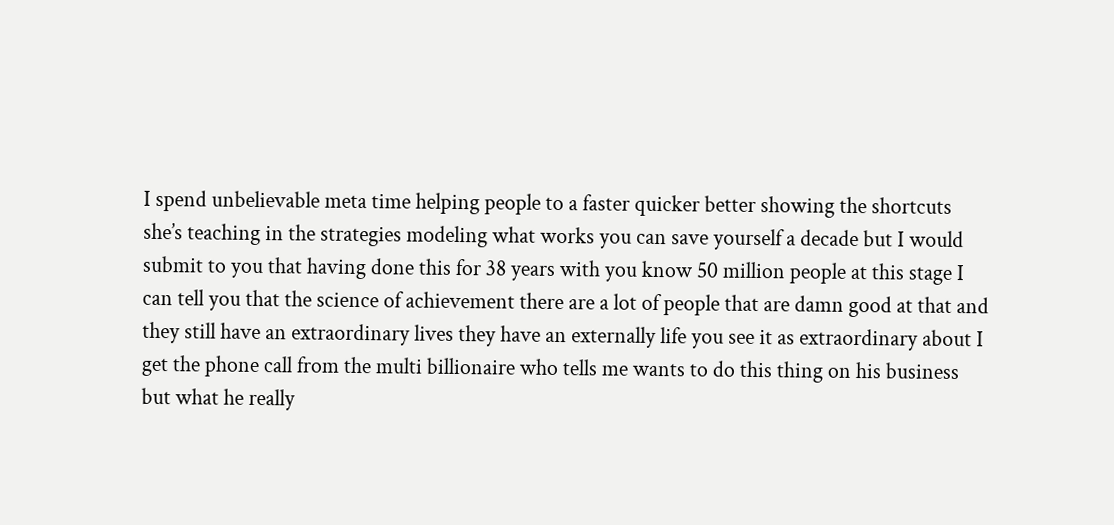I spend unbelievable meta time helping people to a faster quicker better showing the shortcuts she’s teaching in the strategies modeling what works you can save yourself a decade but I would submit to you that having done this for 38 years with you know 50 million people at this stage I can tell you that the science of achievement there are a lot of people that are damn good at that and they still have an extraordinary lives they have an externally life you see it as extraordinary about I get the phone call from the multi billionaire who tells me wants to do this thing on his business but what he really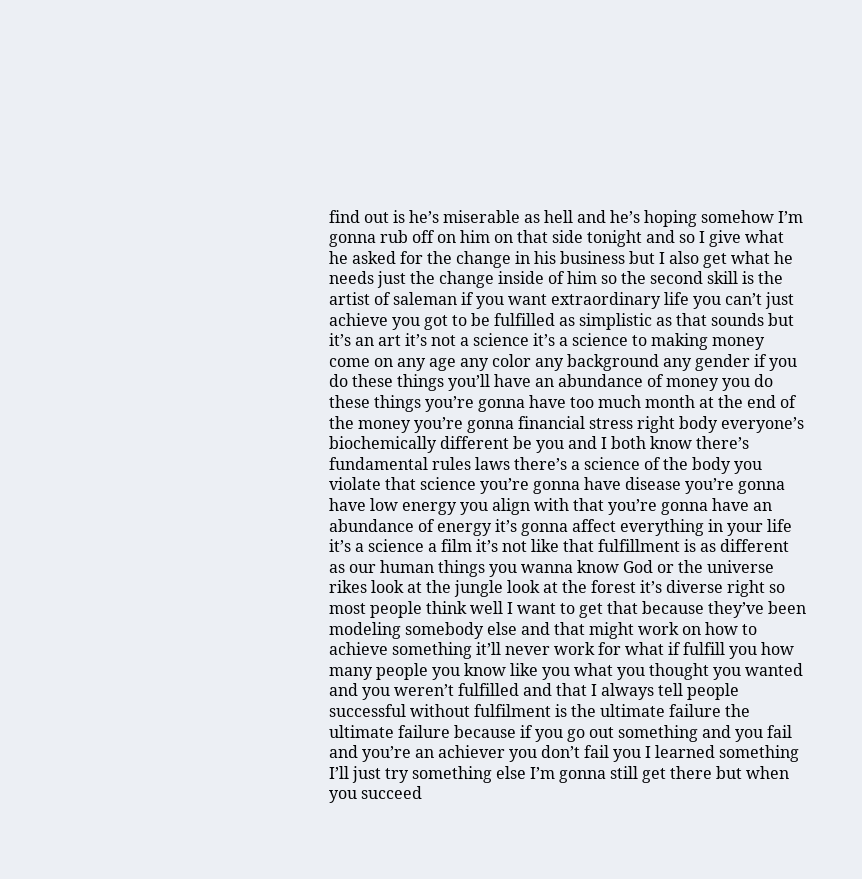find out is he’s miserable as hell and he’s hoping somehow I’m gonna rub off on him on that side tonight and so I give what he asked for the change in his business but I also get what he needs just the change inside of him so the second skill is the artist of saleman if you want extraordinary life you can’t just achieve you got to be fulfilled as simplistic as that sounds but it’s an art it’s not a science it’s a science to making money come on any age any color any background any gender if you do these things you’ll have an abundance of money you do these things you’re gonna have too much month at the end of the money you’re gonna financial stress right body everyone’s biochemically different be you and I both know there’s fundamental rules laws there’s a science of the body you violate that science you’re gonna have disease you’re gonna have low energy you align with that you’re gonna have an abundance of energy it’s gonna affect everything in your life it’s a science a film it’s not like that fulfillment is as different as our human things you wanna know God or the universe rikes look at the jungle look at the forest it’s diverse right so most people think well I want to get that because they’ve been modeling somebody else and that might work on how to achieve something it’ll never work for what if fulfill you how many people you know like you what you thought you wanted and you weren’t fulfilled and that I always tell people successful without fulfilment is the ultimate failure the ultimate failure because if you go out something and you fail and you’re an achiever you don’t fail you I learned something I’ll just try something else I’m gonna still get there but when you succeed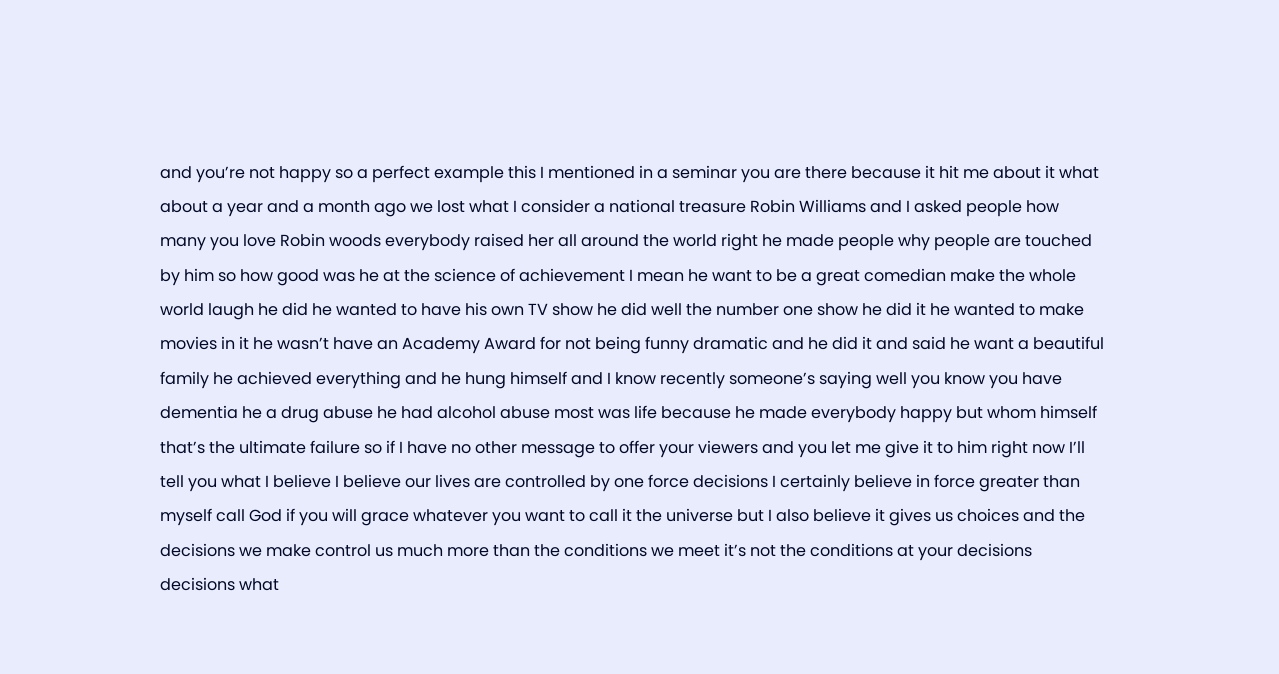and you’re not happy so a perfect example this I mentioned in a seminar you are there because it hit me about it what about a year and a month ago we lost what I consider a national treasure Robin Williams and I asked people how many you love Robin woods everybody raised her all around the world right he made people why people are touched by him so how good was he at the science of achievement I mean he want to be a great comedian make the whole world laugh he did he wanted to have his own TV show he did well the number one show he did it he wanted to make movies in it he wasn’t have an Academy Award for not being funny dramatic and he did it and said he want a beautiful family he achieved everything and he hung himself and I know recently someone’s saying well you know you have dementia he a drug abuse he had alcohol abuse most was life because he made everybody happy but whom himself that’s the ultimate failure so if I have no other message to offer your viewers and you let me give it to him right now I’ll tell you what I believe I believe our lives are controlled by one force decisions I certainly believe in force greater than myself call God if you will grace whatever you want to call it the universe but I also believe it gives us choices and the decisions we make control us much more than the conditions we meet it’s not the conditions at your decisions decisions what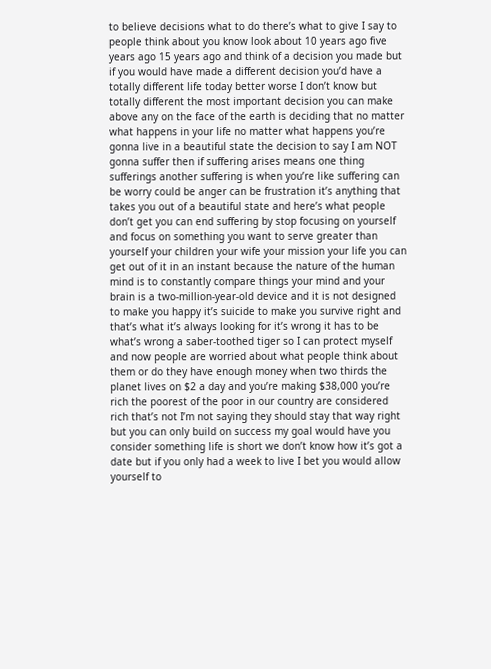to believe decisions what to do there’s what to give I say to people think about you know look about 10 years ago five years ago 15 years ago and think of a decision you made but if you would have made a different decision you’d have a totally different life today better worse I don’t know but totally different the most important decision you can make above any on the face of the earth is deciding that no matter what happens in your life no matter what happens you’re gonna live in a beautiful state the decision to say I am NOT gonna suffer then if suffering arises means one thing sufferings another suffering is when you’re like suffering can be worry could be anger can be frustration it’s anything that takes you out of a beautiful state and here’s what people don’t get you can end suffering by stop focusing on yourself and focus on something you want to serve greater than yourself your children your wife your mission your life you can get out of it in an instant because the nature of the human mind is to constantly compare things your mind and your brain is a two-million-year-old device and it is not designed to make you happy it’s suicide to make you survive right and that’s what it’s always looking for it’s wrong it has to be what’s wrong a saber-toothed tiger so I can protect myself and now people are worried about what people think about them or do they have enough money when two thirds the planet lives on $2 a day and you’re making $38,000 you’re rich the poorest of the poor in our country are considered rich that’s not I’m not saying they should stay that way right but you can only build on success my goal would have you consider something life is short we don’t know how it’s got a date but if you only had a week to live I bet you would allow yourself to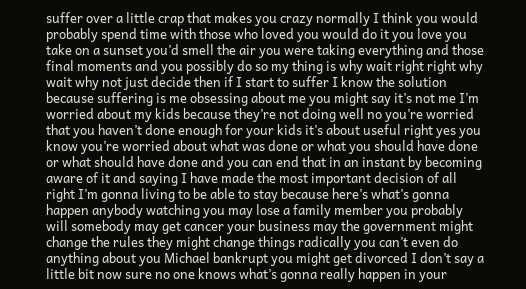suffer over a little crap that makes you crazy normally I think you would probably spend time with those who loved you would do it you love you take on a sunset you’d smell the air you were taking everything and those final moments and you possibly do so my thing is why wait right right why wait why not just decide then if I start to suffer I know the solution because suffering is me obsessing about me you might say it’s not me I’m worried about my kids because they’re not doing well no you’re worried that you haven’t done enough for your kids it’s about useful right yes you know you’re worried about what was done or what you should have done or what should have done and you can end that in an instant by becoming aware of it and saying I have made the most important decision of all right I’m gonna living to be able to stay because here’s what’s gonna happen anybody watching you may lose a family member you probably will somebody may get cancer your business may the government might change the rules they might change things radically you can’t even do anything about you Michael bankrupt you might get divorced I don’t say a little bit now sure no one knows what’s gonna really happen in your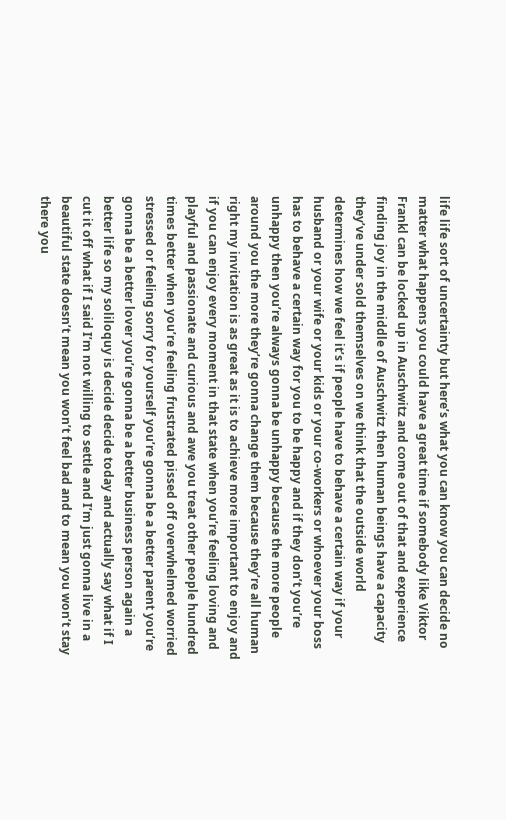life life sort of uncertainty but here’s what you can know you can decide no matter what happens you could have a great time if somebody like Viktor Frankl can be locked up in Auschwitz and come out of that and experience finding joy in the middle of Auschwitz then human beings have a capacity they’ve under sold themselves on we think that the outside world determines how we feel it’s if people have to behave a certain way if your husband or your wife or your kids or your co-workers or whoever your boss has to behave a certain way for you to be happy and if they don’t you’re unhappy then you’re always gonna be unhappy because the more people around you the more they’re gonna change them because they’re all human right my invitation is as great as it is to achieve more important to enjoy and if you can enjoy every moment in that state when you’re feeling loving and playful and passionate and curious and awe you treat other people hundred times better when you’re feeling frustrated pissed off overwhelmed worried stressed or feeling sorry for yourself you’re gonna be a better parent you’re gonna be a better lover you’re gonna be a better business person again a better life so my soliloquy is decide decide today and actually say what if I cut it off what if I said I’m not willing to settle and I’m just gonna live in a beautiful state doesn’t mean you won’t feel bad and to mean you won’t stay there you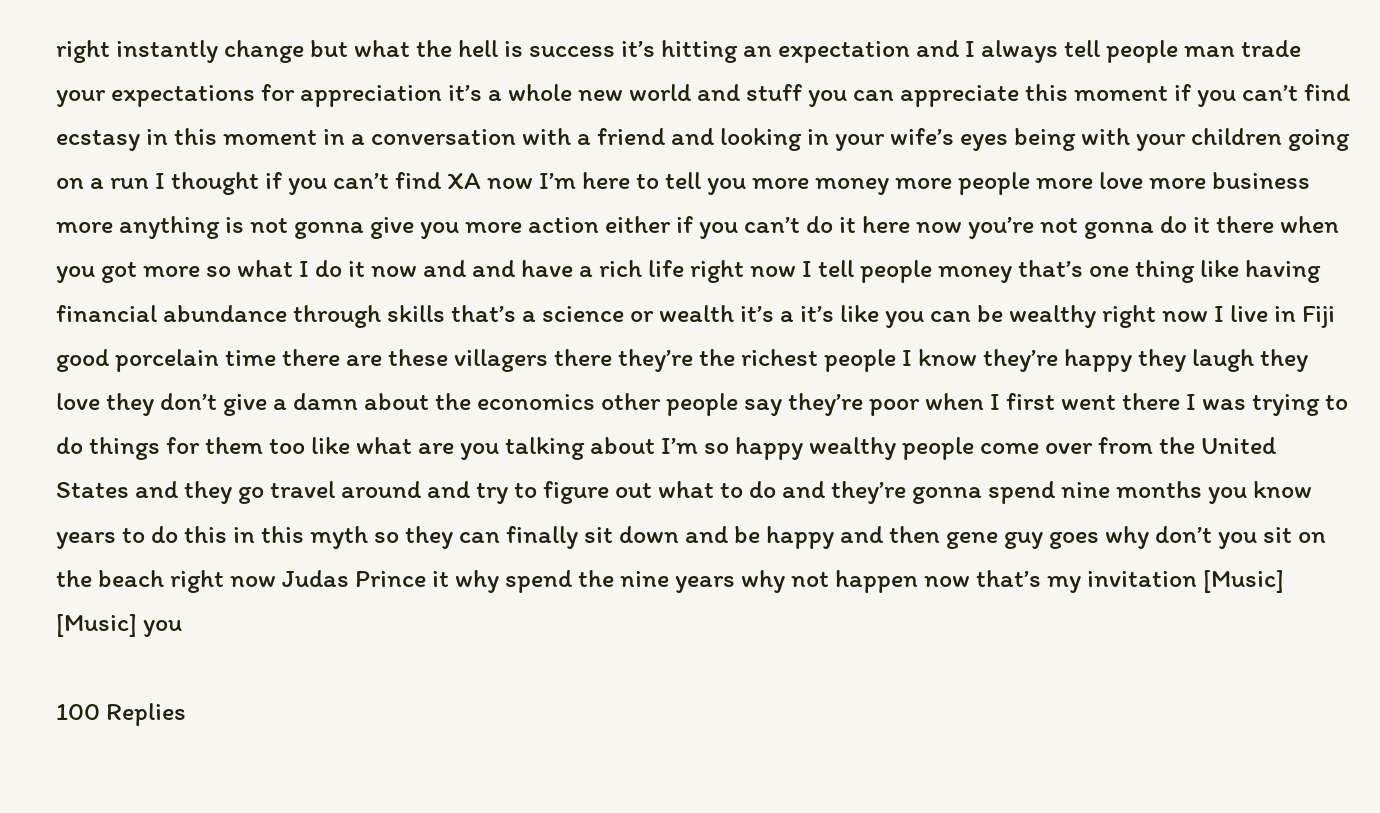right instantly change but what the hell is success it’s hitting an expectation and I always tell people man trade your expectations for appreciation it’s a whole new world and stuff you can appreciate this moment if you can’t find ecstasy in this moment in a conversation with a friend and looking in your wife’s eyes being with your children going on a run I thought if you can’t find XA now I’m here to tell you more money more people more love more business more anything is not gonna give you more action either if you can’t do it here now you’re not gonna do it there when you got more so what I do it now and and have a rich life right now I tell people money that’s one thing like having financial abundance through skills that’s a science or wealth it’s a it’s like you can be wealthy right now I live in Fiji good porcelain time there are these villagers there they’re the richest people I know they’re happy they laugh they love they don’t give a damn about the economics other people say they’re poor when I first went there I was trying to do things for them too like what are you talking about I’m so happy wealthy people come over from the United States and they go travel around and try to figure out what to do and they’re gonna spend nine months you know years to do this in this myth so they can finally sit down and be happy and then gene guy goes why don’t you sit on the beach right now Judas Prince it why spend the nine years why not happen now that’s my invitation [Music] [Music] you

100 Replies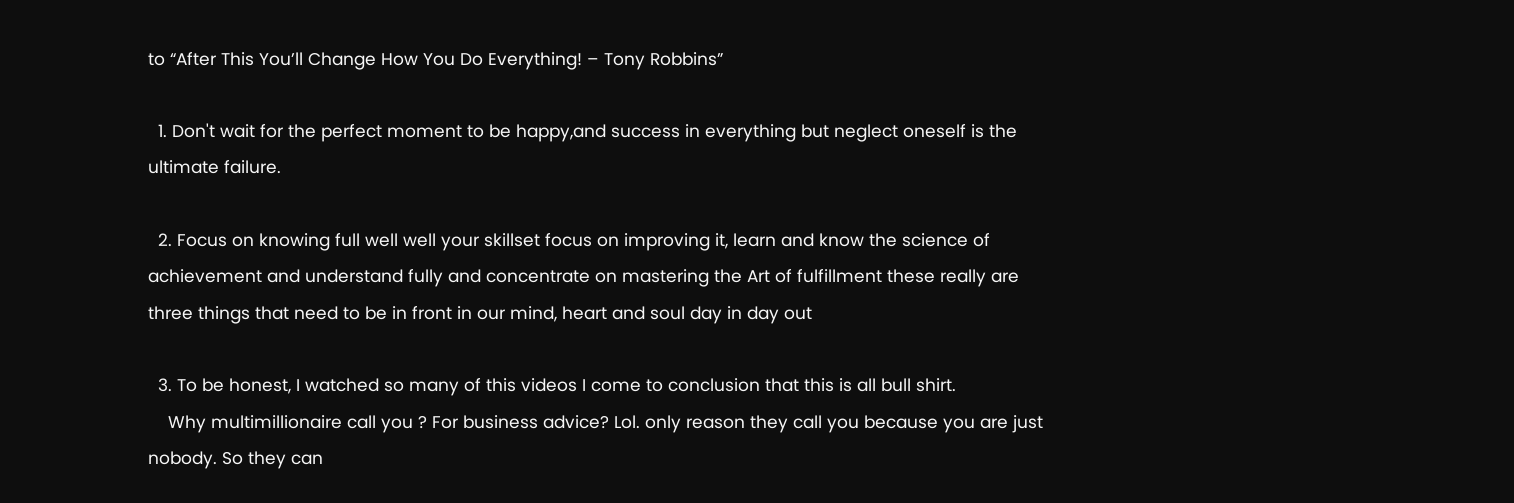to “After This You’ll Change How You Do Everything! – Tony Robbins”

  1. Don't wait for the perfect moment to be happy,and success in everything but neglect oneself is the ultimate failure.

  2. Focus on knowing full well well your skillset focus on improving it, learn and know the science of achievement and understand fully and concentrate on mastering the Art of fulfillment these really are three things that need to be in front in our mind, heart and soul day in day out

  3. To be honest, I watched so many of this videos I come to conclusion that this is all bull shirt.
    Why multimillionaire call you ? For business advice? Lol. only reason they call you because you are just nobody. So they can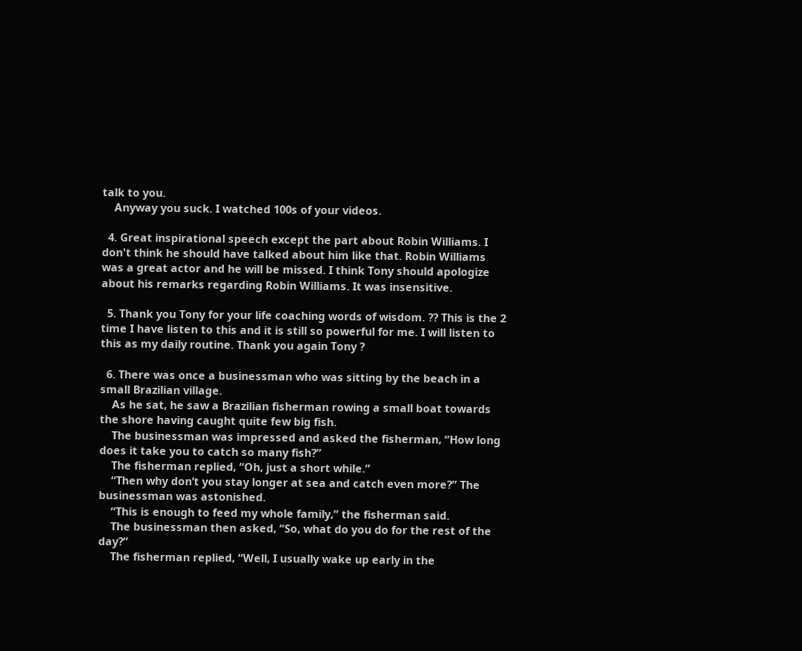talk to you.
    Anyway you suck. I watched 100s of your videos.

  4. Great inspirational speech except the part about Robin Williams. I don't think he should have talked about him like that. Robin Williams was a great actor and he will be missed. I think Tony should apologize about his remarks regarding Robin Williams. It was insensitive.

  5. Thank you Tony for your life coaching words of wisdom. ?? This is the 2 time I have listen to this and it is still so powerful for me. I will listen to this as my daily routine. Thank you again Tony ?

  6. There was once a businessman who was sitting by the beach in a small Brazilian village.
    As he sat, he saw a Brazilian fisherman rowing a small boat towards the shore having caught quite few big fish.
    The businessman was impressed and asked the fisherman, “How long does it take you to catch so many fish?”
    The fisherman replied, “Oh, just a short while.”
    “Then why don’t you stay longer at sea and catch even more?” The businessman was astonished.
    “This is enough to feed my whole family,” the fisherman said.
    The businessman then asked, “So, what do you do for the rest of the day?”
    The fisherman replied, “Well, I usually wake up early in the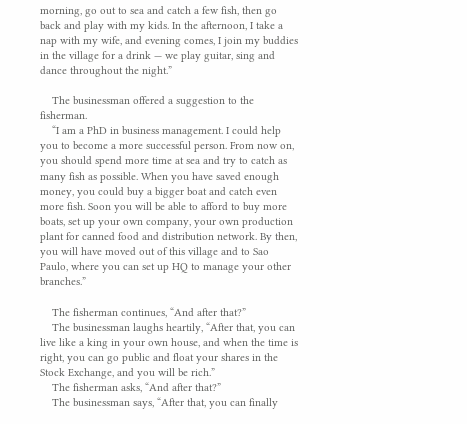morning, go out to sea and catch a few fish, then go back and play with my kids. In the afternoon, I take a nap with my wife, and evening comes, I join my buddies in the village for a drink — we play guitar, sing and dance throughout the night.”

    The businessman offered a suggestion to the fisherman.
    “I am a PhD in business management. I could help you to become a more successful person. From now on, you should spend more time at sea and try to catch as many fish as possible. When you have saved enough money, you could buy a bigger boat and catch even more fish. Soon you will be able to afford to buy more boats, set up your own company, your own production plant for canned food and distribution network. By then, you will have moved out of this village and to Sao Paulo, where you can set up HQ to manage your other branches.”

    The fisherman continues, “And after that?”
    The businessman laughs heartily, “After that, you can live like a king in your own house, and when the time is right, you can go public and float your shares in the Stock Exchange, and you will be rich.”
    The fisherman asks, “And after that?”
    The businessman says, “After that, you can finally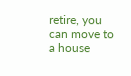retire, you can move to a house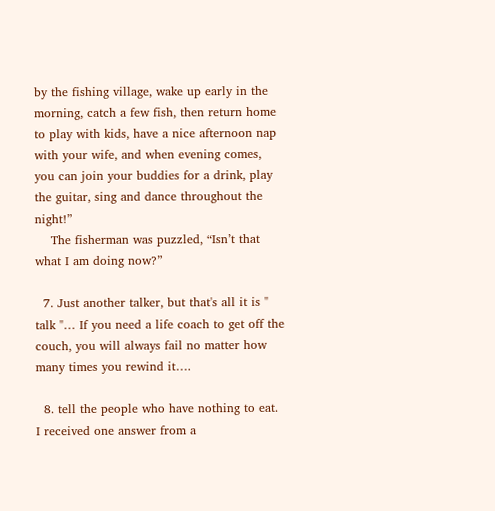by the fishing village, wake up early in the morning, catch a few fish, then return home to play with kids, have a nice afternoon nap with your wife, and when evening comes, you can join your buddies for a drink, play the guitar, sing and dance throughout the night!”
    The fisherman was puzzled, “Isn’t that what I am doing now?”

  7. Just another talker, but that's all it is " talk "… If you need a life coach to get off the couch, you will always fail no matter how many times you rewind it….

  8. tell the people who have nothing to eat. I received one answer from a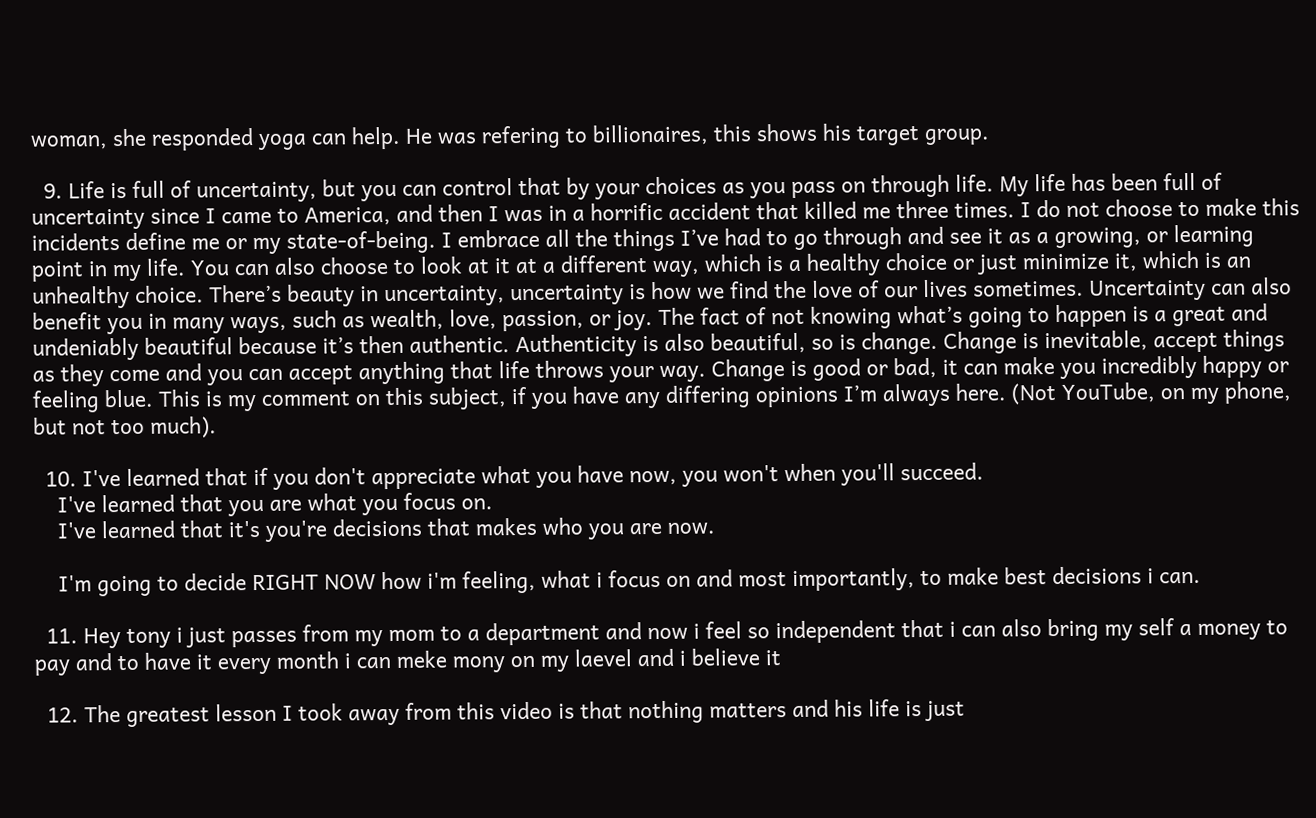woman, she responded yoga can help. He was refering to billionaires, this shows his target group.

  9. Life is full of uncertainty, but you can control that by your choices as you pass on through life. My life has been full of uncertainty since I came to America, and then I was in a horrific accident that killed me three times. I do not choose to make this incidents define me or my state-of-being. I embrace all the things I’ve had to go through and see it as a growing, or learning point in my life. You can also choose to look at it at a different way, which is a healthy choice or just minimize it, which is an unhealthy choice. There’s beauty in uncertainty, uncertainty is how we find the love of our lives sometimes. Uncertainty can also benefit you in many ways, such as wealth, love, passion, or joy. The fact of not knowing what’s going to happen is a great and undeniably beautiful because it’s then authentic. Authenticity is also beautiful, so is change. Change is inevitable, accept things as they come and you can accept anything that life throws your way. Change is good or bad, it can make you incredibly happy or feeling blue. This is my comment on this subject, if you have any differing opinions I’m always here. (Not YouTube, on my phone, but not too much).

  10. I've learned that if you don't appreciate what you have now, you won't when you'll succeed.
    I've learned that you are what you focus on.
    I've learned that it's you're decisions that makes who you are now.

    I'm going to decide RIGHT NOW how i'm feeling, what i focus on and most importantly, to make best decisions i can.

  11. Hey tony i just passes from my mom to a department and now i feel so independent that i can also bring my self a money to pay and to have it every month i can meke mony on my laevel and i believe it

  12. The greatest lesson I took away from this video is that nothing matters and his life is just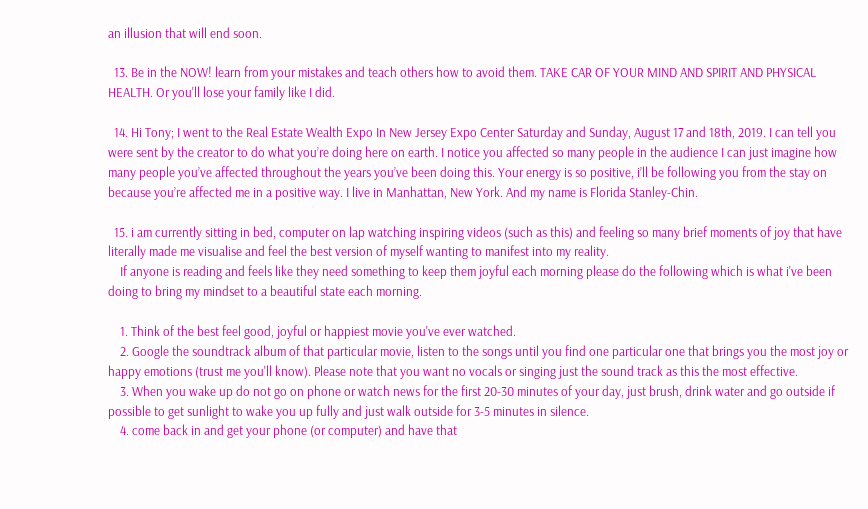an illusion that will end soon.

  13. Be in the NOW! learn from your mistakes and teach others how to avoid them. TAKE CAR OF YOUR MIND AND SPIRIT AND PHYSICAL HEALTH. Or you'll lose your family like I did.

  14. Hi Tony; I went to the Real Estate Wealth Expo In New Jersey Expo Center Saturday and Sunday, August 17 and 18th, 2019. I can tell you were sent by the creator to do what you’re doing here on earth. I notice you affected so many people in the audience I can just imagine how many people you’ve affected throughout the years you’ve been doing this. Your energy is so positive, i’ll be following you from the stay on because you’re affected me in a positive way. I live in Manhattan, New York. And my name is Florida Stanley-Chin.

  15. i am currently sitting in bed, computer on lap watching inspiring videos (such as this) and feeling so many brief moments of joy that have literally made me visualise and feel the best version of myself wanting to manifest into my reality.
    If anyone is reading and feels like they need something to keep them joyful each morning please do the following which is what i've been doing to bring my mindset to a beautiful state each morning.

    1. Think of the best feel good, joyful or happiest movie you've ever watched.
    2. Google the soundtrack album of that particular movie, listen to the songs until you find one particular one that brings you the most joy or happy emotions (trust me you'll know). Please note that you want no vocals or singing just the sound track as this the most effective.
    3. When you wake up do not go on phone or watch news for the first 20-30 minutes of your day, just brush, drink water and go outside if possible to get sunlight to wake you up fully and just walk outside for 3-5 minutes in silence.
    4. come back in and get your phone (or computer) and have that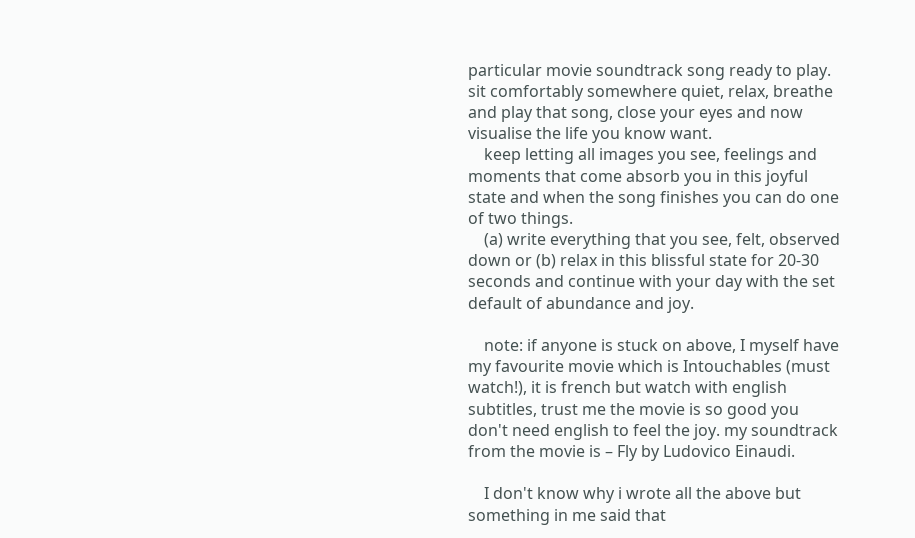particular movie soundtrack song ready to play. sit comfortably somewhere quiet, relax, breathe and play that song, close your eyes and now visualise the life you know want.
    keep letting all images you see, feelings and moments that come absorb you in this joyful state and when the song finishes you can do one of two things.
    (a) write everything that you see, felt, observed down or (b) relax in this blissful state for 20-30 seconds and continue with your day with the set default of abundance and joy.

    note: if anyone is stuck on above, I myself have my favourite movie which is Intouchables (must watch!), it is french but watch with english subtitles, trust me the movie is so good you don't need english to feel the joy. my soundtrack from the movie is – Fly by Ludovico Einaudi.

    I don't know why i wrote all the above but something in me said that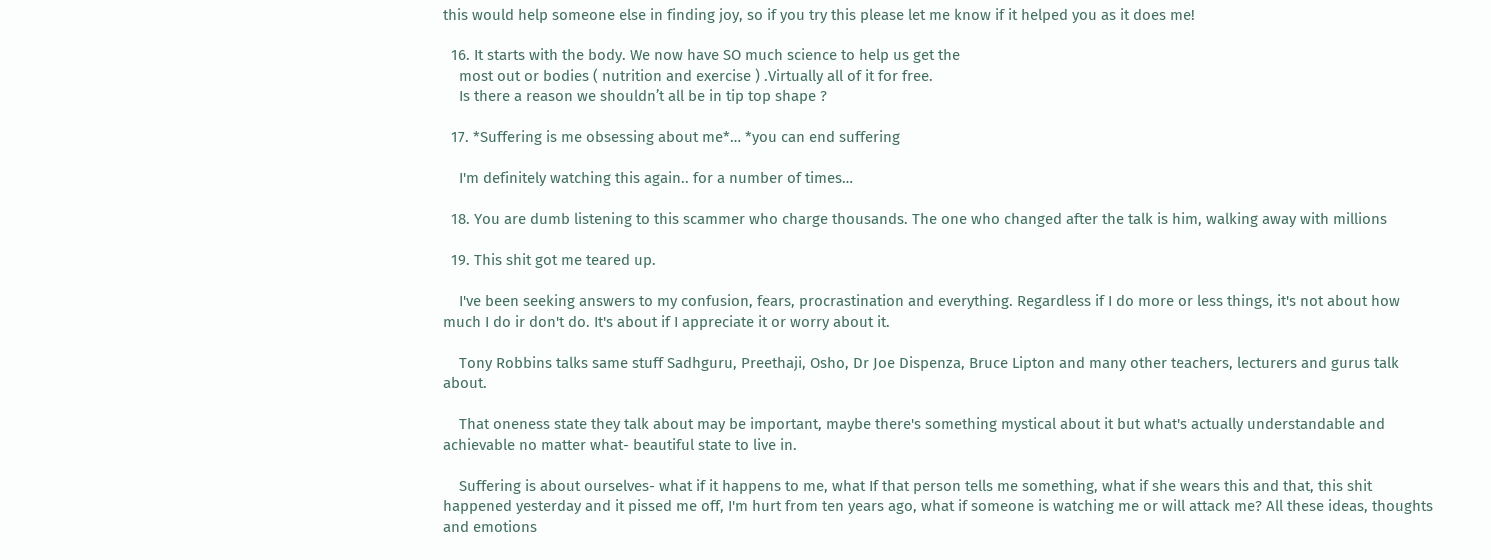this would help someone else in finding joy, so if you try this please let me know if it helped you as it does me!

  16. It starts with the body. We now have SO much science to help us get the
    most out or bodies ( nutrition and exercise ) .Virtually all of it for free.
    Is there a reason we shouldn’t all be in tip top shape ?

  17. *Suffering is me obsessing about me*… *you can end suffering

    I'm definitely watching this again.. for a number of times…

  18. You are dumb listening to this scammer who charge thousands. The one who changed after the talk is him, walking away with millions

  19. This shit got me teared up.

    I've been seeking answers to my confusion, fears, procrastination and everything. Regardless if I do more or less things, it's not about how much I do ir don't do. It's about if I appreciate it or worry about it.

    Tony Robbins talks same stuff Sadhguru, Preethaji, Osho, Dr Joe Dispenza, Bruce Lipton and many other teachers, lecturers and gurus talk about.

    That oneness state they talk about may be important, maybe there's something mystical about it but what's actually understandable and achievable no matter what- beautiful state to live in.

    Suffering is about ourselves- what if it happens to me, what If that person tells me something, what if she wears this and that, this shit happened yesterday and it pissed me off, I'm hurt from ten years ago, what if someone is watching me or will attack me? All these ideas, thoughts and emotions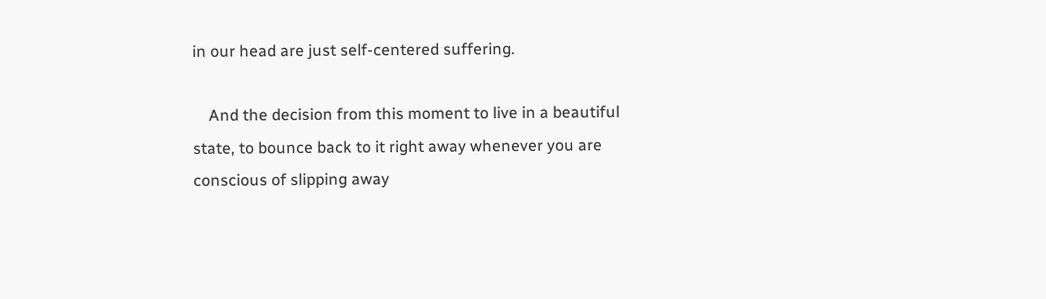in our head are just self-centered suffering.

    And the decision from this moment to live in a beautiful state, to bounce back to it right away whenever you are conscious of slipping away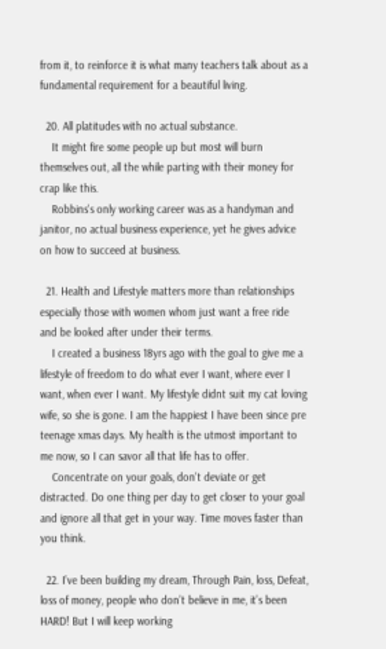from it, to reinforce it is what many teachers talk about as a fundamental requirement for a beautiful living.

  20. All platitudes with no actual substance.
    It might fire some people up but most will burn themselves out, all the while parting with their money for crap like this.
    Robbins's only working career was as a handyman and janitor, no actual business experience, yet he gives advice on how to succeed at business.

  21. Health and Lifestyle matters more than relationships especially those with women whom just want a free ride and be looked after under their terms.
    I created a business 18yrs ago with the goal to give me a lifestyle of freedom to do what ever I want, where ever I want, when ever I want. My lifestyle didnt suit my cat loving wife, so she is gone. I am the happiest I have been since pre teenage xmas days. My health is the utmost important to me now, so I can savor all that life has to offer.
    Concentrate on your goals, don't deviate or get distracted. Do one thing per day to get closer to your goal and ignore all that get in your way. Time moves faster than you think.

  22. I’ve been building my dream, Through Pain, loss, Defeat, loss of money, people who don’t believe in me, it’s been HARD! But I will keep working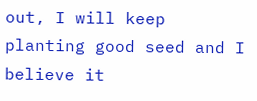out, I will keep planting good seed and I believe it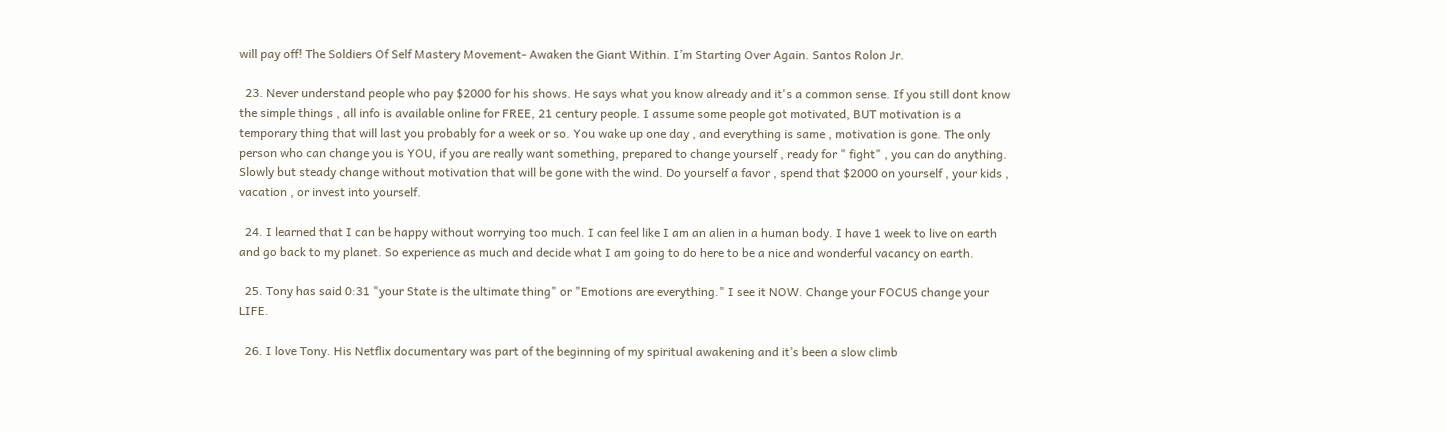will pay off! The Soldiers Of Self Mastery Movement- Awaken the Giant Within. I’m Starting Over Again. Santos Rolon Jr.

  23. Never understand people who pay $2000 for his shows. He says what you know already and it's a common sense. If you still dont know the simple things , all info is available online for FREE, 21 century people. I assume some people got motivated, BUT motivation is a temporary thing that will last you probably for a week or so. You wake up one day , and everything is same , motivation is gone. The only person who can change you is YOU, if you are really want something, prepared to change yourself , ready for " fight" , you can do anything. Slowly but steady change without motivation that will be gone with the wind. Do yourself a favor , spend that $2000 on yourself , your kids , vacation , or invest into yourself.

  24. I learned that I can be happy without worrying too much. I can feel like I am an alien in a human body. I have 1 week to live on earth and go back to my planet. So experience as much and decide what I am going to do here to be a nice and wonderful vacancy on earth.

  25. Tony has said 0:31 "your State is the ultimate thing" or "Emotions are everything." I see it NOW. Change your FOCUS change your LIFE.

  26. I love Tony. His Netflix documentary was part of the beginning of my spiritual awakening and it’s been a slow climb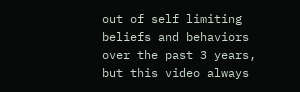out of self limiting beliefs and behaviors over the past 3 years, but this video always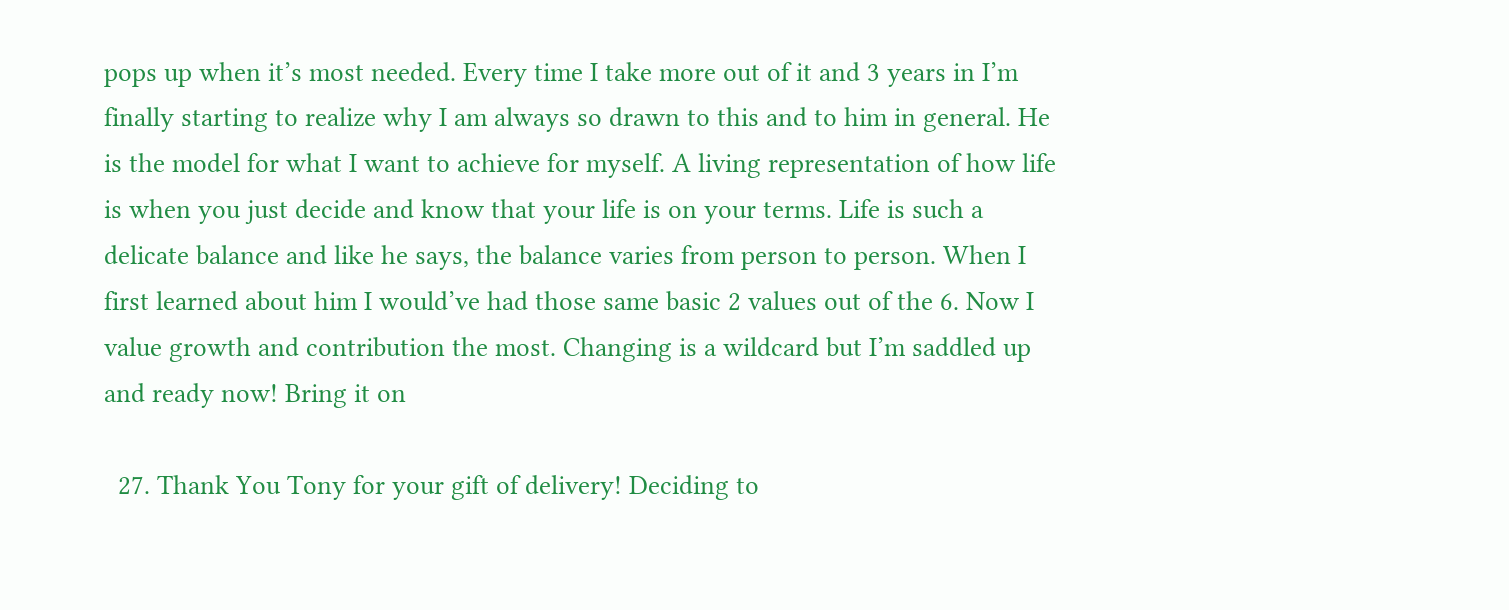pops up when it’s most needed. Every time I take more out of it and 3 years in I’m finally starting to realize why I am always so drawn to this and to him in general. He is the model for what I want to achieve for myself. A living representation of how life is when you just decide and know that your life is on your terms. Life is such a delicate balance and like he says, the balance varies from person to person. When I first learned about him I would’ve had those same basic 2 values out of the 6. Now I value growth and contribution the most. Changing is a wildcard but I’m saddled up and ready now! Bring it on

  27. Thank You Tony for your gift of delivery! Deciding to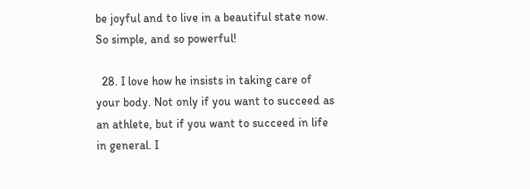be joyful and to live in a beautiful state now. So simple, and so powerful!

  28. I love how he insists in taking care of your body. Not only if you want to succeed as an athlete, but if you want to succeed in life in general. I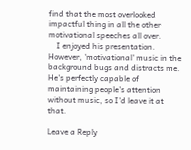find that the most overlooked impactful thing in all the other motivational speeches all over.
    I enjoyed his presentation. However, 'motivational' music in the background bugs and distracts me. He's perfectly capable of maintaining people's attention without music, so I'd leave it at that.

Leave a Reply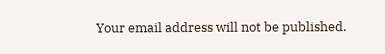Your email address will not be published.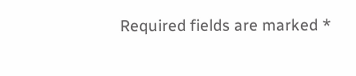Required fields are marked *